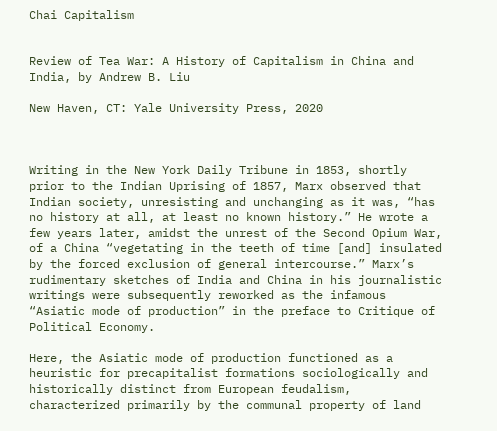Chai Capitalism


Review of Tea War: A History of Capitalism in China and India, by Andrew B. Liu

New Haven, CT: Yale University Press, 2020



Writing in the New York Daily Tribune in 1853, shortly prior to the Indian Uprising of 1857, Marx observed that Indian society, unresisting and unchanging as it was, “has no history at all, at least no known history.” He wrote a few years later, amidst the unrest of the Second Opium War, of a China “vegetating in the teeth of time [and] insulated by the forced exclusion of general intercourse.” Marx’s rudimentary sketches of India and China in his journalistic writings were subsequently reworked as the infamous “Asiatic mode of production” in the preface to Critique of Political Economy.

Here, the Asiatic mode of production functioned as a heuristic for precapitalist formations sociologically and historically distinct from European feudalism, characterized primarily by the communal property of land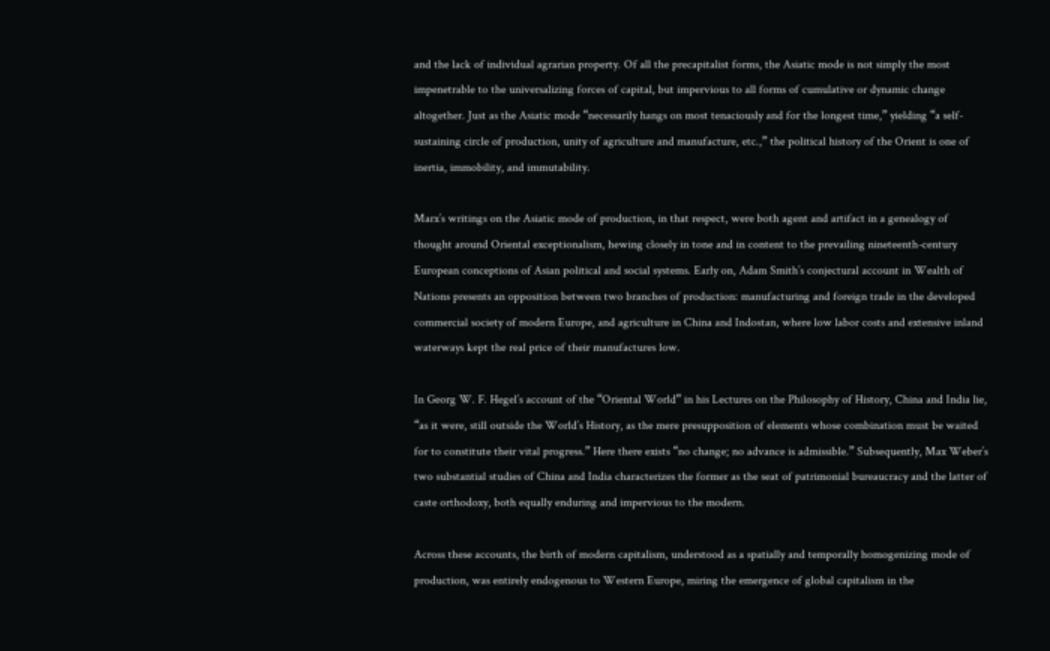and the lack of individual agrarian property. Of all the precapitalist forms, the Asiatic mode is not simply the most impenetrable to the universalizing forces of capital, but impervious to all forms of cumulative or dynamic change altogether. Just as the Asiatic mode “necessarily hangs on most tenaciously and for the longest time,” yielding “a self-sustaining circle of production, unity of agriculture and manufacture, etc.,” the political history of the Orient is one of inertia, immobility, and immutability.

Marx’s writings on the Asiatic mode of production, in that respect, were both agent and artifact in a genealogy of thought around Oriental exceptionalism, hewing closely in tone and in content to the prevailing nineteenth-century European conceptions of Asian political and social systems. Early on, Adam Smith’s conjectural account in Wealth of Nations presents an opposition between two branches of production: manufacturing and foreign trade in the developed commercial society of modern Europe, and agriculture in China and Indostan, where low labor costs and extensive inland waterways kept the real price of their manufactures low.

In Georg W. F. Hegel’s account of the “Oriental World” in his Lectures on the Philosophy of History, China and India lie, “as it were, still outside the World’s History, as the mere presupposition of elements whose combination must be waited for to constitute their vital progress.” Here there exists “no change; no advance is admissible.” Subsequently, Max Weber’s two substantial studies of China and India characterizes the former as the seat of patrimonial bureaucracy and the latter of caste orthodoxy, both equally enduring and impervious to the modern.

Across these accounts, the birth of modern capitalism, understood as a spatially and temporally homogenizing mode of production, was entirely endogenous to Western Europe, miring the emergence of global capitalism in the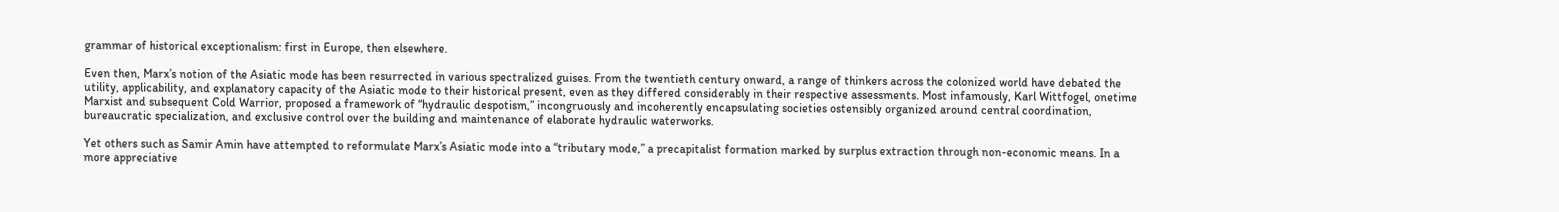grammar of historical exceptionalism: first in Europe, then elsewhere.

Even then, Marx’s notion of the Asiatic mode has been resurrected in various spectralized guises. From the twentieth century onward, a range of thinkers across the colonized world have debated the utility, applicability, and explanatory capacity of the Asiatic mode to their historical present, even as they differed considerably in their respective assessments. Most infamously, Karl Wittfogel, onetime Marxist and subsequent Cold Warrior, proposed a framework of “hydraulic despotism,” incongruously and incoherently encapsulating societies ostensibly organized around central coordination, bureaucratic specialization, and exclusive control over the building and maintenance of elaborate hydraulic waterworks.

Yet others such as Samir Amin have attempted to reformulate Marx’s Asiatic mode into a “tributary mode,” a precapitalist formation marked by surplus extraction through non-economic means. In a more appreciative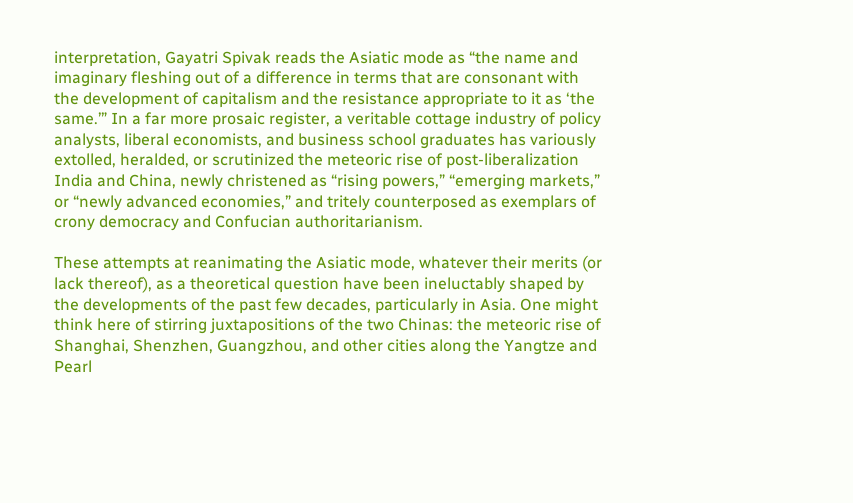interpretation, Gayatri Spivak reads the Asiatic mode as “the name and imaginary fleshing out of a difference in terms that are consonant with the development of capitalism and the resistance appropriate to it as ‘the same.’” In a far more prosaic register, a veritable cottage industry of policy analysts, liberal economists, and business school graduates has variously extolled, heralded, or scrutinized the meteoric rise of post-liberalization India and China, newly christened as “rising powers,” “emerging markets,” or “newly advanced economies,” and tritely counterposed as exemplars of crony democracy and Confucian authoritarianism.

These attempts at reanimating the Asiatic mode, whatever their merits (or lack thereof), as a theoretical question have been ineluctably shaped by the developments of the past few decades, particularly in Asia. One might think here of stirring juxtapositions of the two Chinas: the meteoric rise of Shanghai, Shenzhen, Guangzhou, and other cities along the Yangtze and Pearl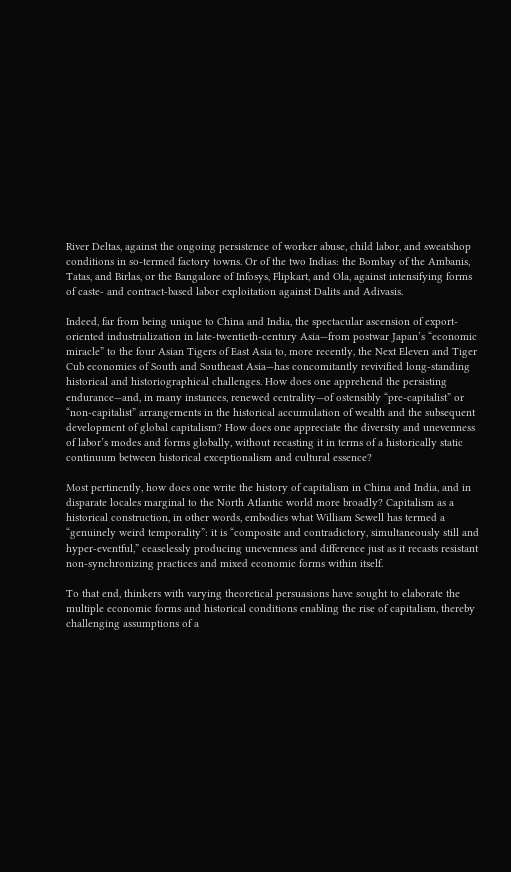River Deltas, against the ongoing persistence of worker abuse, child labor, and sweatshop conditions in so-termed factory towns. Or of the two Indias: the Bombay of the Ambanis, Tatas, and Birlas, or the Bangalore of Infosys, Flipkart, and Ola, against intensifying forms of caste- and contract-based labor exploitation against Dalits and Adivasis.

Indeed, far from being unique to China and India, the spectacular ascension of export-oriented industrialization in late-twentieth-century Asia—from postwar Japan’s “economic miracle” to the four Asian Tigers of East Asia to, more recently, the Next Eleven and Tiger Cub economies of South and Southeast Asia—has concomitantly revivified long-standing historical and historiographical challenges. How does one apprehend the persisting endurance—and, in many instances, renewed centrality—of ostensibly “pre-capitalist” or “non-capitalist” arrangements in the historical accumulation of wealth and the subsequent development of global capitalism? How does one appreciate the diversity and unevenness of labor’s modes and forms globally, without recasting it in terms of a historically static continuum between historical exceptionalism and cultural essence?

Most pertinently, how does one write the history of capitalism in China and India, and in disparate locales marginal to the North Atlantic world more broadly? Capitalism as a historical construction, in other words, embodies what William Sewell has termed a “genuinely weird temporality”: it is “composite and contradictory, simultaneously still and hyper-eventful,” ceaselessly producing unevenness and difference just as it recasts resistant non-synchronizing practices and mixed economic forms within itself.

To that end, thinkers with varying theoretical persuasions have sought to elaborate the multiple economic forms and historical conditions enabling the rise of capitalism, thereby challenging assumptions of a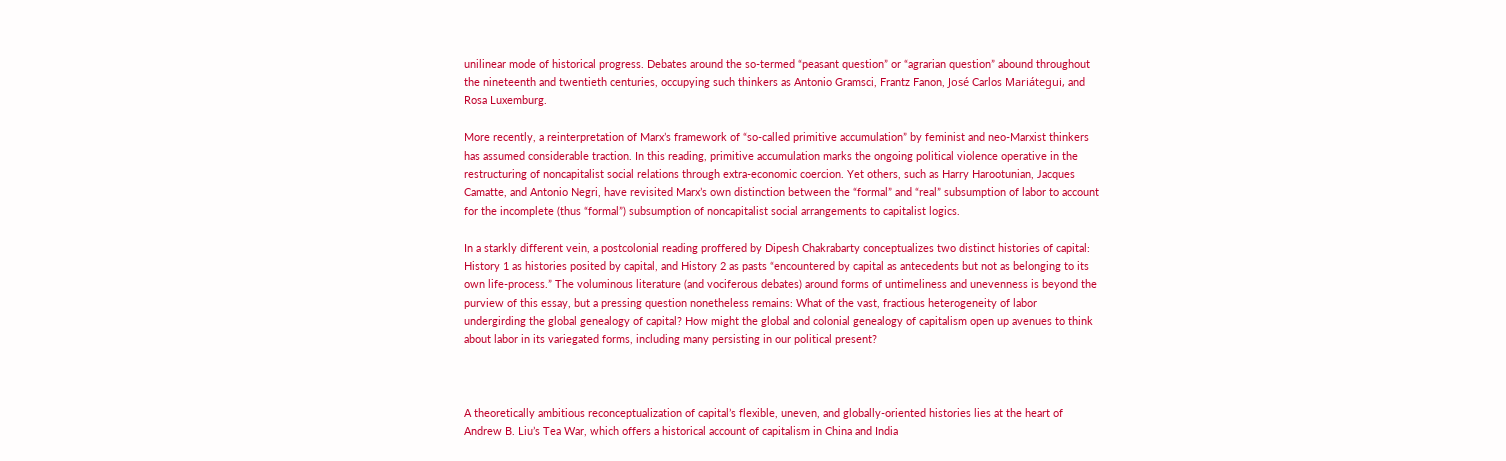unilinear mode of historical progress. Debates around the so-termed “peasant question” or “agrarian question” abound throughout the nineteenth and twentieth centuries, occupying such thinkers as Antonio Gramsci, Frantz Fanon, José Carlos Mariátegui, and Rosa Luxemburg.

More recently, a reinterpretation of Marx’s framework of “so-called primitive accumulation” by feminist and neo-Marxist thinkers has assumed considerable traction. In this reading, primitive accumulation marks the ongoing political violence operative in the restructuring of noncapitalist social relations through extra-economic coercion. Yet others, such as Harry Harootunian, Jacques Camatte, and Antonio Negri, have revisited Marx’s own distinction between the “formal” and “real” subsumption of labor to account for the incomplete (thus “formal”) subsumption of noncapitalist social arrangements to capitalist logics.

In a starkly different vein, a postcolonial reading proffered by Dipesh Chakrabarty conceptualizes two distinct histories of capital: History 1 as histories posited by capital, and History 2 as pasts “encountered by capital as antecedents but not as belonging to its own life-process.” The voluminous literature (and vociferous debates) around forms of untimeliness and unevenness is beyond the purview of this essay, but a pressing question nonetheless remains: What of the vast, fractious heterogeneity of labor undergirding the global genealogy of capital? How might the global and colonial genealogy of capitalism open up avenues to think about labor in its variegated forms, including many persisting in our political present?



A theoretically ambitious reconceptualization of capital’s flexible, uneven, and globally-oriented histories lies at the heart of Andrew B. Liu’s Tea War, which offers a historical account of capitalism in China and India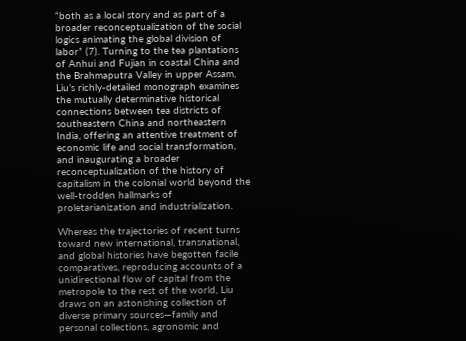“both as a local story and as part of a broader reconceptualization of the social logics animating the global division of labor” (7). Turning to the tea plantations of Anhui and Fujian in coastal China and the Brahmaputra Valley in upper Assam, Liu’s richly-detailed monograph examines the mutually determinative historical connections between tea districts of southeastern China and northeastern India, offering an attentive treatment of economic life and social transformation, and inaugurating a broader reconceptualization of the history of capitalism in the colonial world beyond the well-trodden hallmarks of proletarianization and industrialization.

Whereas the trajectories of recent turns toward new international, transnational, and global histories have begotten facile comparatives, reproducing accounts of a unidirectional flow of capital from the metropole to the rest of the world, Liu draws on an astonishing collection of diverse primary sources—family and personal collections, agronomic and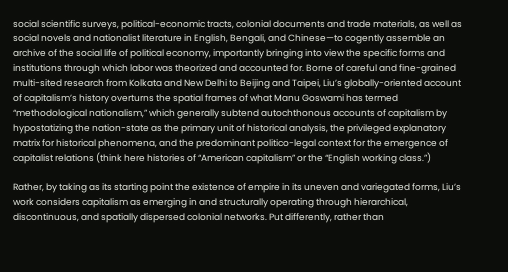social scientific surveys, political-economic tracts, colonial documents and trade materials, as well as social novels and nationalist literature in English, Bengali, and Chinese—to cogently assemble an archive of the social life of political economy, importantly bringing into view the specific forms and institutions through which labor was theorized and accounted for. Borne of careful and fine-grained multi-sited research from Kolkata and New Delhi to Beijing and Taipei, Liu’s globally-oriented account of capitalism’s history overturns the spatial frames of what Manu Goswami has termed “methodological nationalism,” which generally subtend autochthonous accounts of capitalism by hypostatizing the nation-state as the primary unit of historical analysis, the privileged explanatory matrix for historical phenomena, and the predominant politico-legal context for the emergence of capitalist relations (think here histories of “American capitalism” or the “English working class.”)

Rather, by taking as its starting point the existence of empire in its uneven and variegated forms, Liu’s work considers capitalism as emerging in and structurally operating through hierarchical, discontinuous, and spatially dispersed colonial networks. Put differently, rather than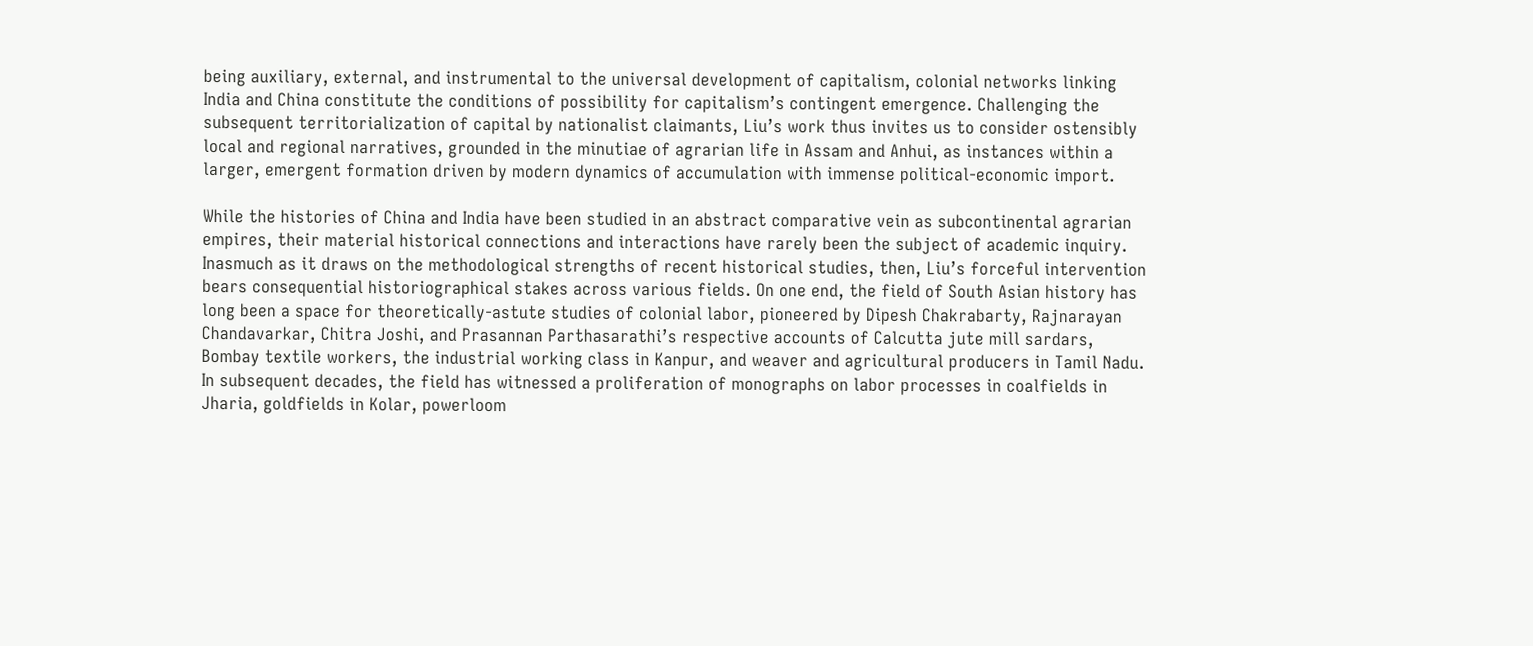being auxiliary, external, and instrumental to the universal development of capitalism, colonial networks linking India and China constitute the conditions of possibility for capitalism’s contingent emergence. Challenging the subsequent territorialization of capital by nationalist claimants, Liu’s work thus invites us to consider ostensibly local and regional narratives, grounded in the minutiae of agrarian life in Assam and Anhui, as instances within a larger, emergent formation driven by modern dynamics of accumulation with immense political-economic import.

While the histories of China and India have been studied in an abstract comparative vein as subcontinental agrarian empires, their material historical connections and interactions have rarely been the subject of academic inquiry. Inasmuch as it draws on the methodological strengths of recent historical studies, then, Liu’s forceful intervention bears consequential historiographical stakes across various fields. On one end, the field of South Asian history has long been a space for theoretically-astute studies of colonial labor, pioneered by Dipesh Chakrabarty, Rajnarayan Chandavarkar, Chitra Joshi, and Prasannan Parthasarathi’s respective accounts of Calcutta jute mill sardars, Bombay textile workers, the industrial working class in Kanpur, and weaver and agricultural producers in Tamil Nadu. In subsequent decades, the field has witnessed a proliferation of monographs on labor processes in coalfields in Jharia, goldfields in Kolar, powerloom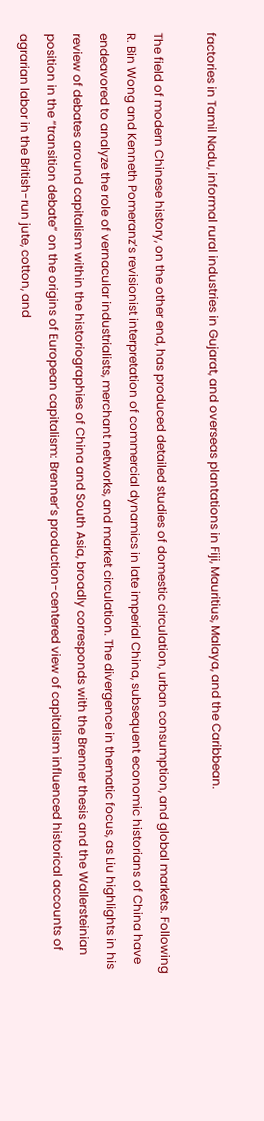factories in Tamil Nadu, informal rural industries in Gujarat, and overseas plantations in Fiji, Mauritius, Malaya, and the Caribbean.

The field of modern Chinese history, on the other end, has produced detailed studies of domestic circulation, urban consumption, and global markets. Following R. Bin Wong and Kenneth Pomeranz’s revisionist interpretation of commercial dynamics in late imperial China, subsequent economic historians of China have endeavored to analyze the role of vernacular industrialists, merchant networks, and market circulation. The divergence in thematic focus, as Liu highlights in his review of debates around capitalism within the historiographies of China and South Asia, broadly corresponds with the Brenner thesis and the Wallersteinian position in the “transition debate” on the origins of European capitalism: Brenner’s production-centered view of capitalism influenced historical accounts of agrarian labor in the British-run jute, cotton, and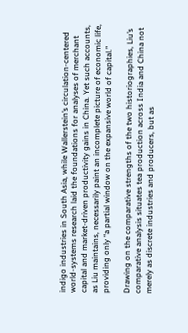indigo industries in South Asia, while Wallerstein’s circulation-centered world-systems research laid the foundations for analyses of merchant capital and market-driven productivity gains in China. Yet such accounts, as Liu maintains, necessarily paint an incomplete picture of economic life, providing only “a partial window on the expansive world of capital.”

Drawing on the comparative strengths of the two historiographies, Liu’s comparative analysis situates tea production across India and China not merely as discrete industries and producers, but as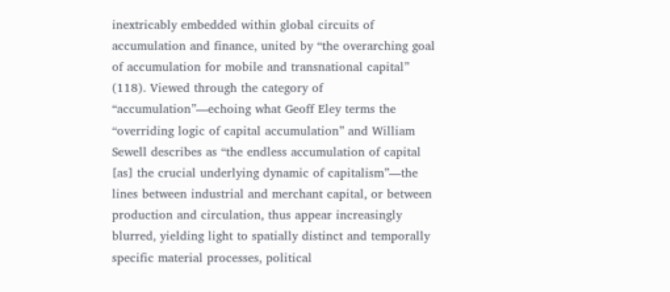inextricably embedded within global circuits of accumulation and finance, united by “the overarching goal of accumulation for mobile and transnational capital” (118). Viewed through the category of “accumulation”—echoing what Geoff Eley terms the “overriding logic of capital accumulation” and William Sewell describes as “the endless accumulation of capital [as] the crucial underlying dynamic of capitalism”—the lines between industrial and merchant capital, or between production and circulation, thus appear increasingly blurred, yielding light to spatially distinct and temporally specific material processes, political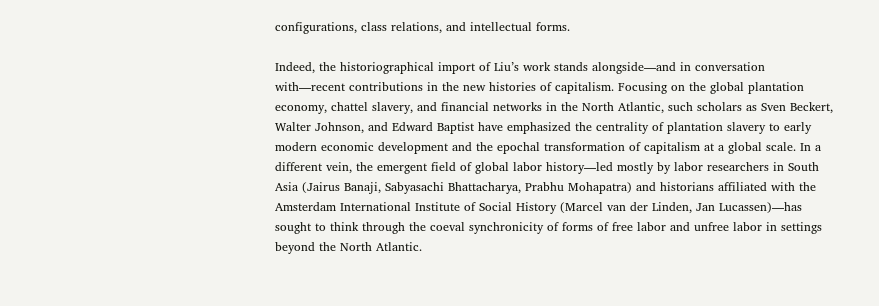configurations, class relations, and intellectual forms.

Indeed, the historiographical import of Liu’s work stands alongside—and in conversation with—recent contributions in the new histories of capitalism. Focusing on the global plantation economy, chattel slavery, and financial networks in the North Atlantic, such scholars as Sven Beckert, Walter Johnson, and Edward Baptist have emphasized the centrality of plantation slavery to early modern economic development and the epochal transformation of capitalism at a global scale. In a different vein, the emergent field of global labor history—led mostly by labor researchers in South Asia (Jairus Banaji, Sabyasachi Bhattacharya, Prabhu Mohapatra) and historians affiliated with the Amsterdam International Institute of Social History (Marcel van der Linden, Jan Lucassen)—has sought to think through the coeval synchronicity of forms of free labor and unfree labor in settings beyond the North Atlantic.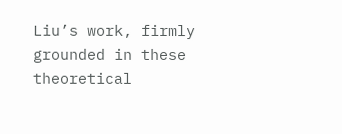Liu’s work, firmly grounded in these theoretical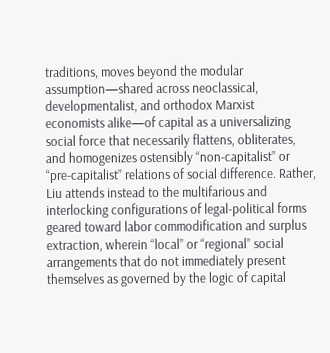traditions, moves beyond the modular assumption—shared across neoclassical, developmentalist, and orthodox Marxist economists alike—of capital as a universalizing social force that necessarily flattens, obliterates, and homogenizes ostensibly “non-capitalist” or “pre-capitalist” relations of social difference. Rather, Liu attends instead to the multifarious and interlocking configurations of legal-political forms geared toward labor commodification and surplus extraction, wherein “local” or “regional” social arrangements that do not immediately present themselves as governed by the logic of capital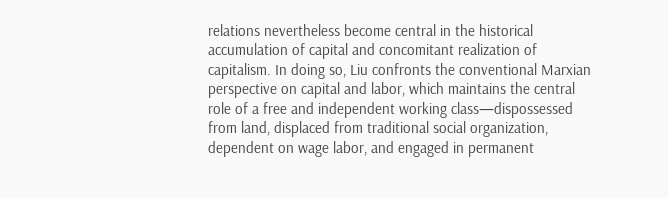relations nevertheless become central in the historical accumulation of capital and concomitant realization of capitalism. In doing so, Liu confronts the conventional Marxian perspective on capital and labor, which maintains the central role of a free and independent working class—dispossessed from land, displaced from traditional social organization, dependent on wage labor, and engaged in permanent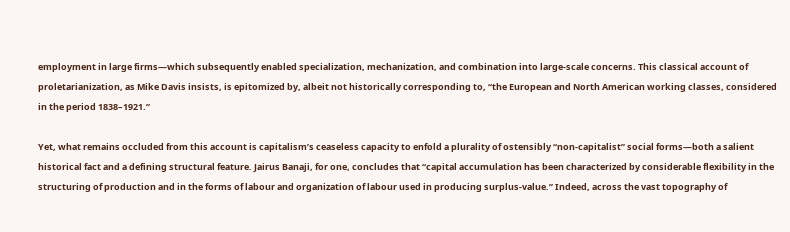employment in large firms—which subsequently enabled specialization, mechanization, and combination into large-scale concerns. This classical account of proletarianization, as Mike Davis insists, is epitomized by, albeit not historically corresponding to, “the European and North American working classes, considered in the period 1838–1921.”

Yet, what remains occluded from this account is capitalism’s ceaseless capacity to enfold a plurality of ostensibly “non-capitalist” social forms—both a salient historical fact and a defining structural feature. Jairus Banaji, for one, concludes that “capital accumulation has been characterized by considerable flexibility in the structuring of production and in the forms of labour and organization of labour used in producing surplus-value.” Indeed, across the vast topography of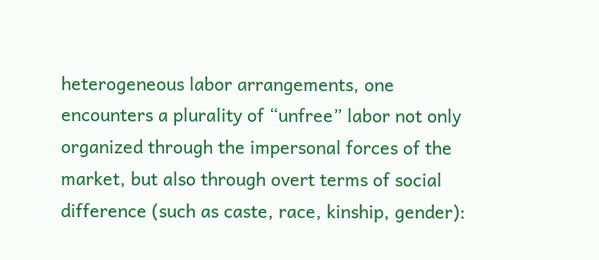heterogeneous labor arrangements, one encounters a plurality of “unfree” labor not only organized through the impersonal forces of the market, but also through overt terms of social difference (such as caste, race, kinship, gender):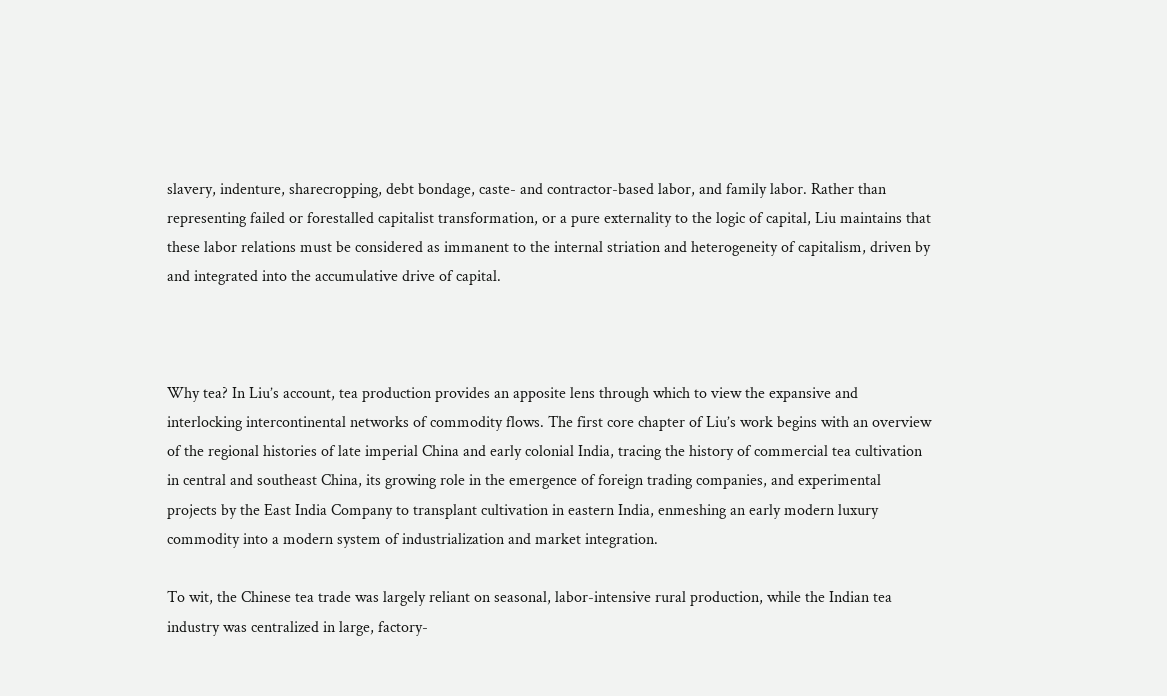slavery, indenture, sharecropping, debt bondage, caste- and contractor-based labor, and family labor. Rather than representing failed or forestalled capitalist transformation, or a pure externality to the logic of capital, Liu maintains that these labor relations must be considered as immanent to the internal striation and heterogeneity of capitalism, driven by and integrated into the accumulative drive of capital.



Why tea? In Liu’s account, tea production provides an apposite lens through which to view the expansive and interlocking intercontinental networks of commodity flows. The first core chapter of Liu’s work begins with an overview of the regional histories of late imperial China and early colonial India, tracing the history of commercial tea cultivation in central and southeast China, its growing role in the emergence of foreign trading companies, and experimental projects by the East India Company to transplant cultivation in eastern India, enmeshing an early modern luxury commodity into a modern system of industrialization and market integration.

To wit, the Chinese tea trade was largely reliant on seasonal, labor-intensive rural production, while the Indian tea industry was centralized in large, factory-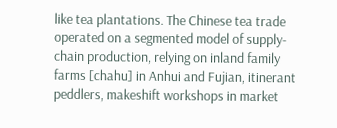like tea plantations. The Chinese tea trade operated on a segmented model of supply-chain production, relying on inland family farms [chahu] in Anhui and Fujian, itinerant peddlers, makeshift workshops in market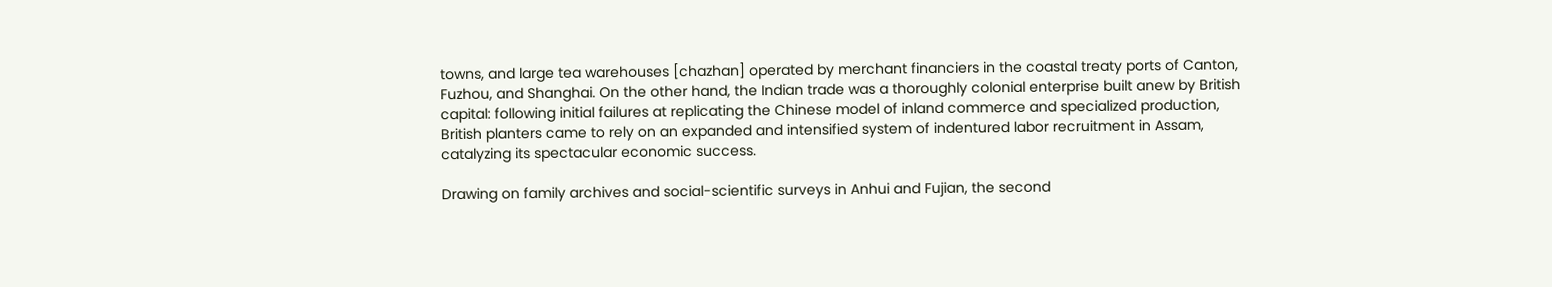towns, and large tea warehouses [chazhan] operated by merchant financiers in the coastal treaty ports of Canton, Fuzhou, and Shanghai. On the other hand, the Indian trade was a thoroughly colonial enterprise built anew by British capital: following initial failures at replicating the Chinese model of inland commerce and specialized production, British planters came to rely on an expanded and intensified system of indentured labor recruitment in Assam, catalyzing its spectacular economic success.

Drawing on family archives and social-scientific surveys in Anhui and Fujian, the second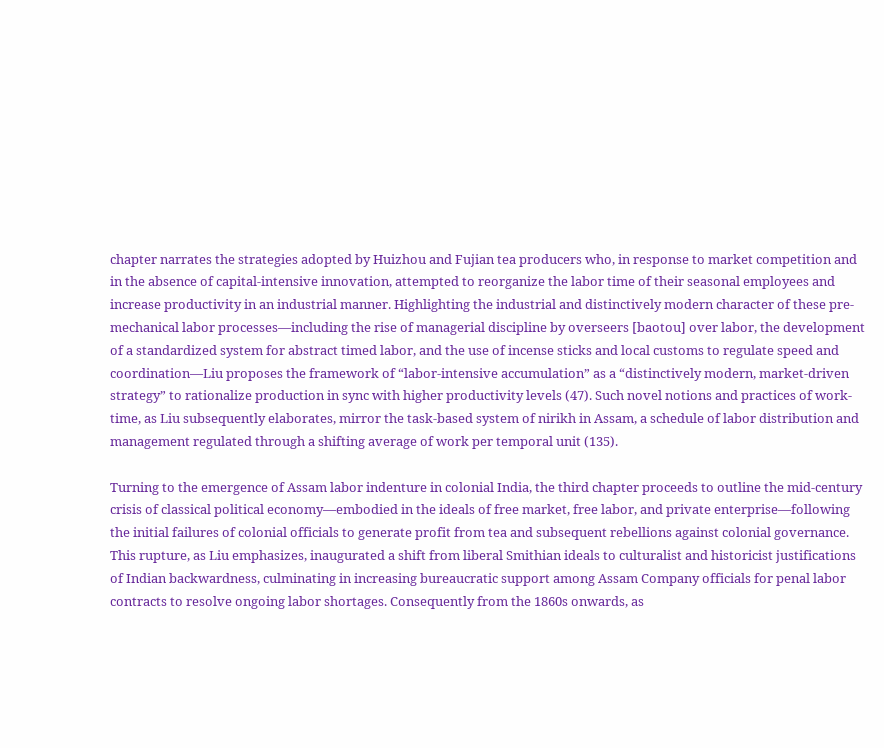chapter narrates the strategies adopted by Huizhou and Fujian tea producers who, in response to market competition and in the absence of capital-intensive innovation, attempted to reorganize the labor time of their seasonal employees and increase productivity in an industrial manner. Highlighting the industrial and distinctively modern character of these pre-mechanical labor processes—including the rise of managerial discipline by overseers [baotou] over labor, the development of a standardized system for abstract timed labor, and the use of incense sticks and local customs to regulate speed and coordination—Liu proposes the framework of “labor-intensive accumulation” as a “distinctively modern, market-driven strategy” to rationalize production in sync with higher productivity levels (47). Such novel notions and practices of work-time, as Liu subsequently elaborates, mirror the task-based system of nirikh in Assam, a schedule of labor distribution and management regulated through a shifting average of work per temporal unit (135).

Turning to the emergence of Assam labor indenture in colonial India, the third chapter proceeds to outline the mid-century crisis of classical political economy—embodied in the ideals of free market, free labor, and private enterprise—following the initial failures of colonial officials to generate profit from tea and subsequent rebellions against colonial governance. This rupture, as Liu emphasizes, inaugurated a shift from liberal Smithian ideals to culturalist and historicist justifications of Indian backwardness, culminating in increasing bureaucratic support among Assam Company officials for penal labor contracts to resolve ongoing labor shortages. Consequently from the 1860s onwards, as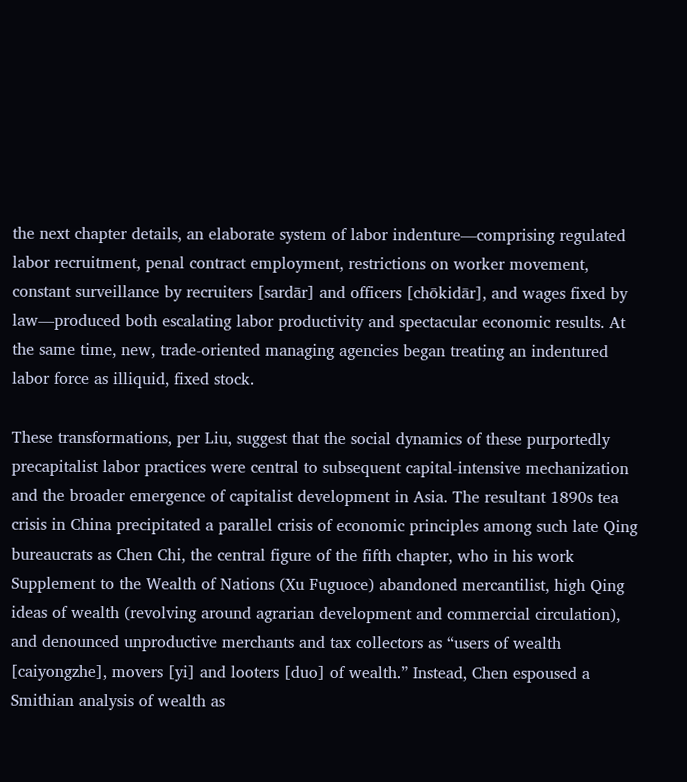the next chapter details, an elaborate system of labor indenture—comprising regulated labor recruitment, penal contract employment, restrictions on worker movement, constant surveillance by recruiters [sardār] and officers [chōkidār], and wages fixed by law—produced both escalating labor productivity and spectacular economic results. At the same time, new, trade-oriented managing agencies began treating an indentured labor force as illiquid, fixed stock.

These transformations, per Liu, suggest that the social dynamics of these purportedly precapitalist labor practices were central to subsequent capital-intensive mechanization and the broader emergence of capitalist development in Asia. The resultant 1890s tea crisis in China precipitated a parallel crisis of economic principles among such late Qing bureaucrats as Chen Chi, the central figure of the fifth chapter, who in his work Supplement to the Wealth of Nations (Xu Fuguoce) abandoned mercantilist, high Qing ideas of wealth (revolving around agrarian development and commercial circulation), and denounced unproductive merchants and tax collectors as “users of wealth [caiyongzhe], movers [yi] and looters [duo] of wealth.” Instead, Chen espoused a Smithian analysis of wealth as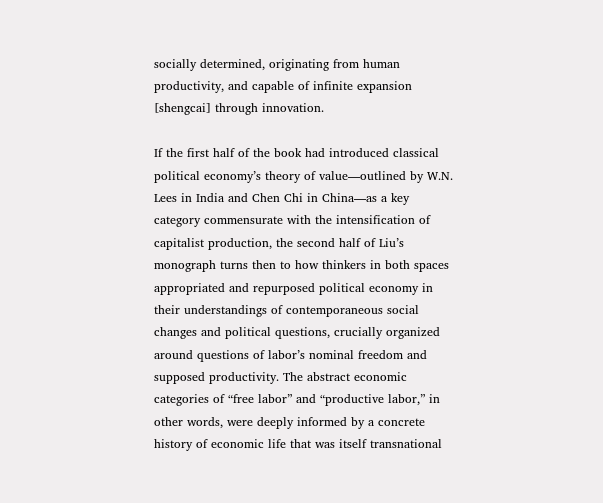socially determined, originating from human productivity, and capable of infinite expansion [shengcai] through innovation.

If the first half of the book had introduced classical political economy’s theory of value—outlined by W.N. Lees in India and Chen Chi in China—as a key category commensurate with the intensification of capitalist production, the second half of Liu’s monograph turns then to how thinkers in both spaces appropriated and repurposed political economy in their understandings of contemporaneous social changes and political questions, crucially organized around questions of labor’s nominal freedom and supposed productivity. The abstract economic categories of “free labor” and “productive labor,” in other words, were deeply informed by a concrete history of economic life that was itself transnational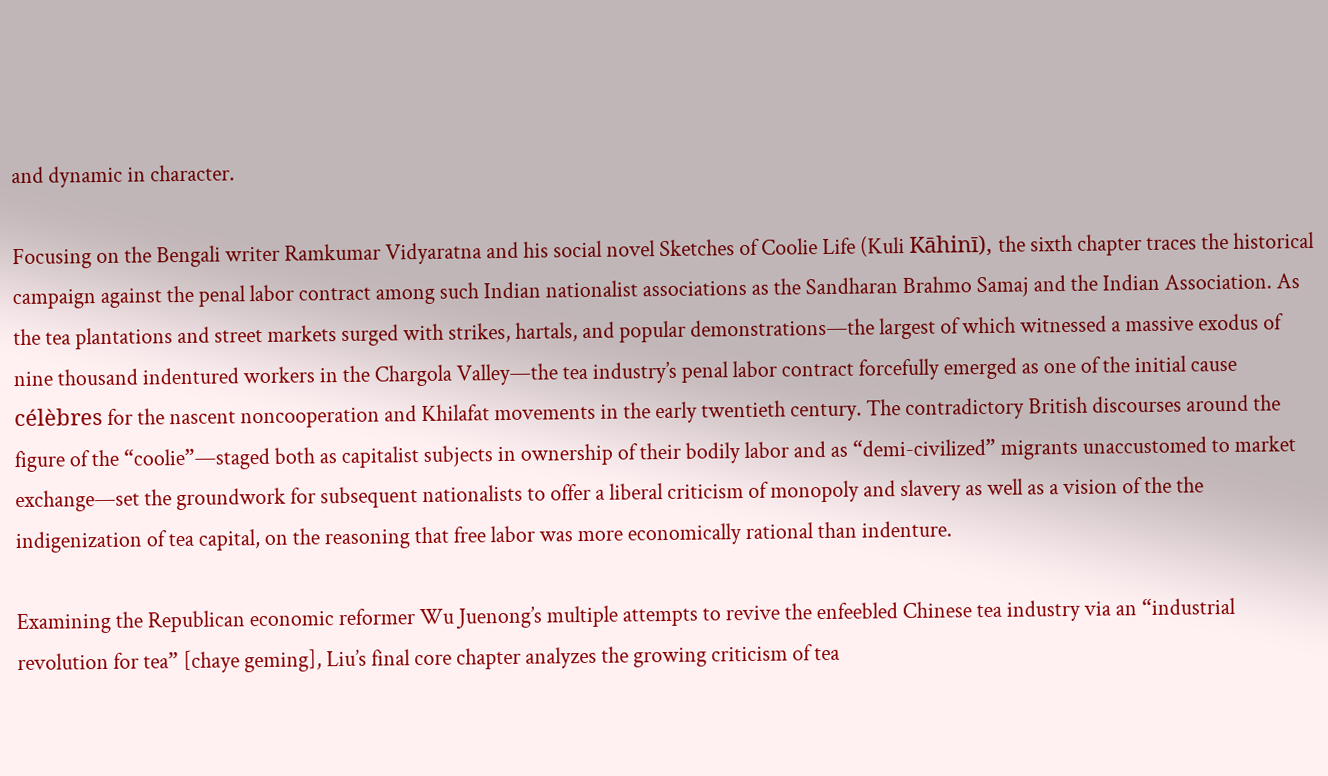and dynamic in character.

Focusing on the Bengali writer Ramkumar Vidyaratna and his social novel Sketches of Coolie Life (Kuli Kāhinī), the sixth chapter traces the historical campaign against the penal labor contract among such Indian nationalist associations as the Sandharan Brahmo Samaj and the Indian Association. As the tea plantations and street markets surged with strikes, hartals, and popular demonstrations—the largest of which witnessed a massive exodus of nine thousand indentured workers in the Chargola Valley—the tea industry’s penal labor contract forcefully emerged as one of the initial cause célèbres for the nascent noncooperation and Khilafat movements in the early twentieth century. The contradictory British discourses around the figure of the “coolie”—staged both as capitalist subjects in ownership of their bodily labor and as “demi-civilized” migrants unaccustomed to market exchange—set the groundwork for subsequent nationalists to offer a liberal criticism of monopoly and slavery as well as a vision of the the indigenization of tea capital, on the reasoning that free labor was more economically rational than indenture.

Examining the Republican economic reformer Wu Juenong’s multiple attempts to revive the enfeebled Chinese tea industry via an “industrial revolution for tea” [chaye geming], Liu’s final core chapter analyzes the growing criticism of tea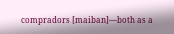compradors [maiban]—both as a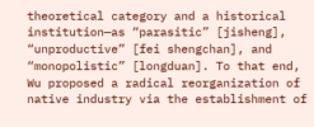theoretical category and a historical institution—as “parasitic” [jisheng], “unproductive” [fei shengchan], and “monopolistic” [longduan]. To that end, Wu proposed a radical reorganization of native industry via the establishment of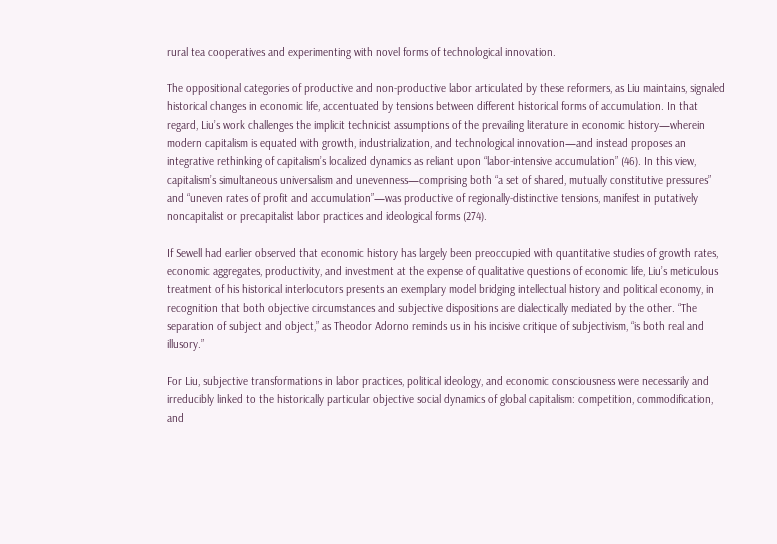rural tea cooperatives and experimenting with novel forms of technological innovation.

The oppositional categories of productive and non-productive labor articulated by these reformers, as Liu maintains, signaled historical changes in economic life, accentuated by tensions between different historical forms of accumulation. In that regard, Liu’s work challenges the implicit technicist assumptions of the prevailing literature in economic history—wherein modern capitalism is equated with growth, industrialization, and technological innovation—and instead proposes an integrative rethinking of capitalism’s localized dynamics as reliant upon “labor-intensive accumulation” (46). In this view, capitalism’s simultaneous universalism and unevenness—comprising both “a set of shared, mutually constitutive pressures” and “uneven rates of profit and accumulation”—was productive of regionally-distinctive tensions, manifest in putatively noncapitalist or precapitalist labor practices and ideological forms (274).

If Sewell had earlier observed that economic history has largely been preoccupied with quantitative studies of growth rates, economic aggregates, productivity, and investment at the expense of qualitative questions of economic life, Liu’s meticulous treatment of his historical interlocutors presents an exemplary model bridging intellectual history and political economy, in recognition that both objective circumstances and subjective dispositions are dialectically mediated by the other. “The separation of subject and object,” as Theodor Adorno reminds us in his incisive critique of subjectivism, “is both real and illusory.”

For Liu, subjective transformations in labor practices, political ideology, and economic consciousness were necessarily and irreducibly linked to the historically particular objective social dynamics of global capitalism: competition, commodification, and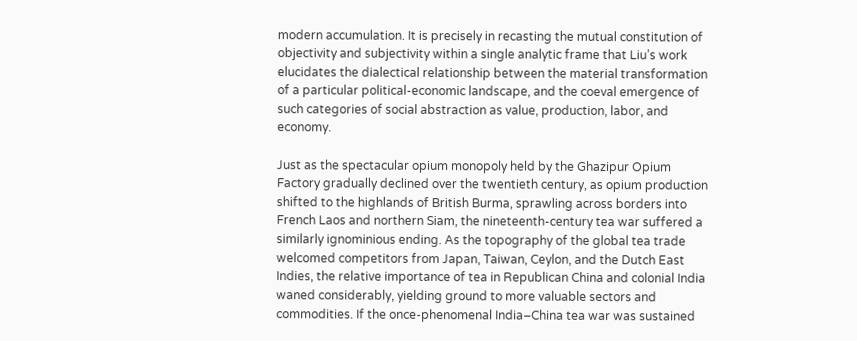modern accumulation. It is precisely in recasting the mutual constitution of objectivity and subjectivity within a single analytic frame that Liu’s work elucidates the dialectical relationship between the material transformation of a particular political-economic landscape, and the coeval emergence of such categories of social abstraction as value, production, labor, and economy.

Just as the spectacular opium monopoly held by the Ghazipur Opium Factory gradually declined over the twentieth century, as opium production shifted to the highlands of British Burma, sprawling across borders into French Laos and northern Siam, the nineteenth-century tea war suffered a similarly ignominious ending. As the topography of the global tea trade welcomed competitors from Japan, Taiwan, Ceylon, and the Dutch East Indies, the relative importance of tea in Republican China and colonial India waned considerably, yielding ground to more valuable sectors and commodities. If the once-phenomenal India–China tea war was sustained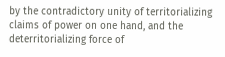by the contradictory unity of territorializing claims of power on one hand, and the deterritorializing force of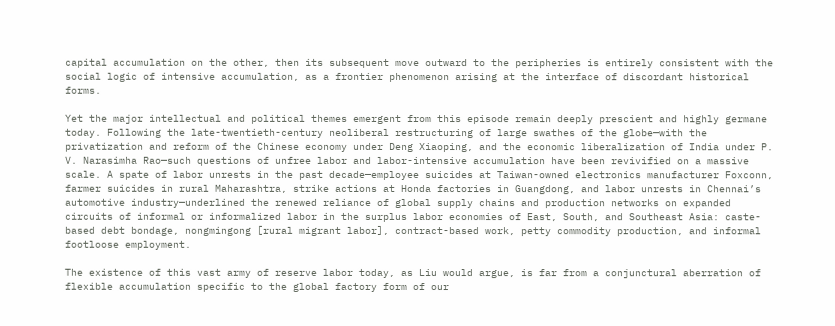capital accumulation on the other, then its subsequent move outward to the peripheries is entirely consistent with the social logic of intensive accumulation, as a frontier phenomenon arising at the interface of discordant historical forms.

Yet the major intellectual and political themes emergent from this episode remain deeply prescient and highly germane today. Following the late-twentieth-century neoliberal restructuring of large swathes of the globe—with the privatization and reform of the Chinese economy under Deng Xiaoping, and the economic liberalization of India under P. V. Narasimha Rao—such questions of unfree labor and labor-intensive accumulation have been revivified on a massive scale. A spate of labor unrests in the past decade—employee suicides at Taiwan-owned electronics manufacturer Foxconn, farmer suicides in rural Maharashtra, strike actions at Honda factories in Guangdong, and labor unrests in Chennai’s automotive industry—underlined the renewed reliance of global supply chains and production networks on expanded circuits of informal or informalized labor in the surplus labor economies of East, South, and Southeast Asia: caste-based debt bondage, nongmingong [rural migrant labor], contract-based work, petty commodity production, and informal footloose employment.

The existence of this vast army of reserve labor today, as Liu would argue, is far from a conjunctural aberration of flexible accumulation specific to the global factory form of our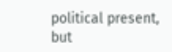political present, but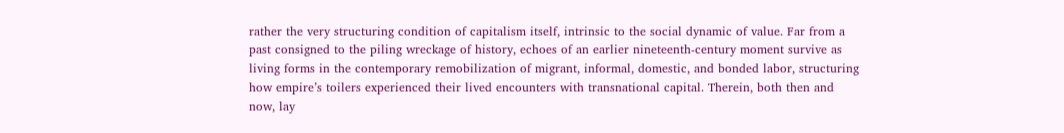rather the very structuring condition of capitalism itself, intrinsic to the social dynamic of value. Far from a past consigned to the piling wreckage of history, echoes of an earlier nineteenth-century moment survive as living forms in the contemporary remobilization of migrant, informal, domestic, and bonded labor, structuring how empire’s toilers experienced their lived encounters with transnational capital. Therein, both then and now, lay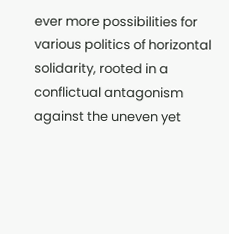ever more possibilities for various politics of horizontal solidarity, rooted in a conflictual antagonism against the uneven yet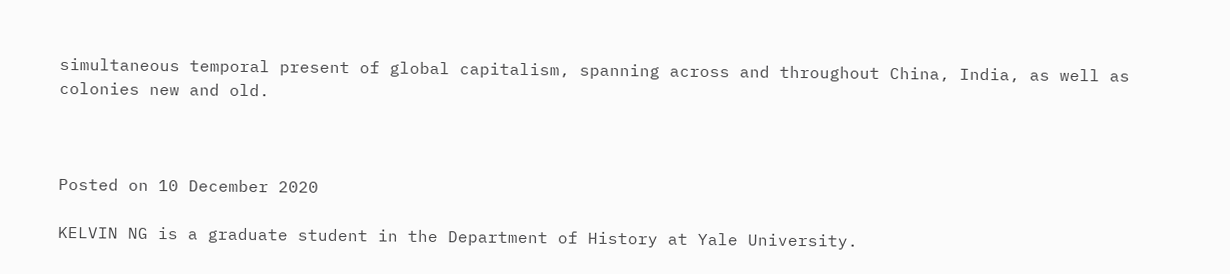simultaneous temporal present of global capitalism, spanning across and throughout China, India, as well as colonies new and old.



Posted on 10 December 2020

KELVIN NG is a graduate student in the Department of History at Yale University.